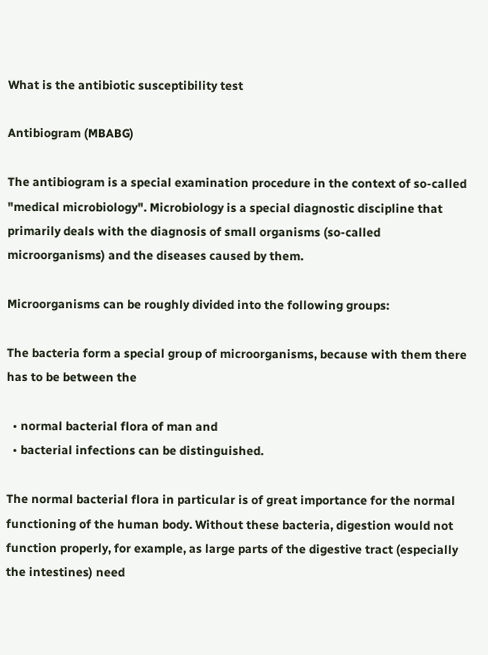What is the antibiotic susceptibility test

Antibiogram (MBABG)

The antibiogram is a special examination procedure in the context of so-called "medical microbiology". Microbiology is a special diagnostic discipline that primarily deals with the diagnosis of small organisms (so-called microorganisms) and the diseases caused by them.

Microorganisms can be roughly divided into the following groups:

The bacteria form a special group of microorganisms, because with them there has to be between the

  • normal bacterial flora of man and
  • bacterial infections can be distinguished.

The normal bacterial flora in particular is of great importance for the normal functioning of the human body. Without these bacteria, digestion would not function properly, for example, as large parts of the digestive tract (especially the intestines) need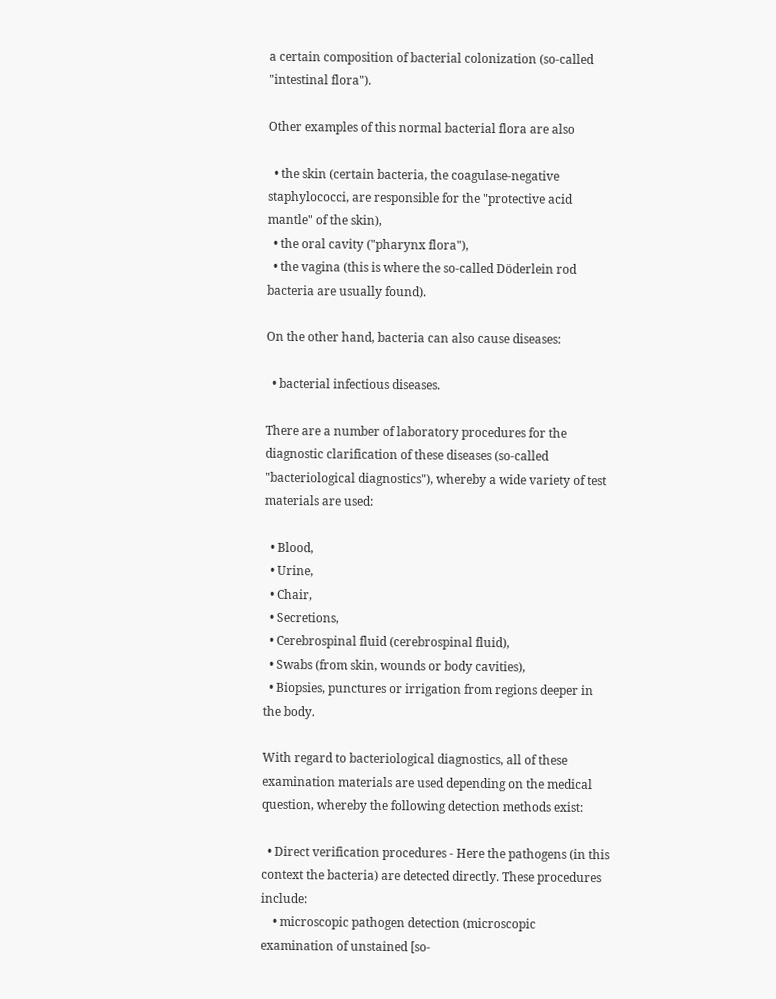a certain composition of bacterial colonization (so-called "intestinal flora").

Other examples of this normal bacterial flora are also

  • the skin (certain bacteria, the coagulase-negative staphylococci, are responsible for the "protective acid mantle" of the skin),
  • the oral cavity ("pharynx flora"),
  • the vagina (this is where the so-called Döderlein rod bacteria are usually found).

On the other hand, bacteria can also cause diseases:

  • bacterial infectious diseases.

There are a number of laboratory procedures for the diagnostic clarification of these diseases (so-called "bacteriological diagnostics"), whereby a wide variety of test materials are used:

  • Blood,
  • Urine,
  • Chair,
  • Secretions,
  • Cerebrospinal fluid (cerebrospinal fluid),
  • Swabs (from skin, wounds or body cavities),
  • Biopsies, punctures or irrigation from regions deeper in the body.

With regard to bacteriological diagnostics, all of these examination materials are used depending on the medical question, whereby the following detection methods exist:

  • Direct verification procedures - Here the pathogens (in this context the bacteria) are detected directly. These procedures include:
    • microscopic pathogen detection (microscopic examination of unstained [so-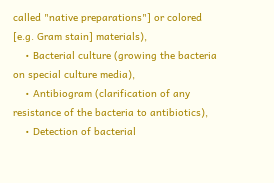called "native preparations"] or colored [e.g. Gram stain] materials),
    • Bacterial culture (growing the bacteria on special culture media),
    • Antibiogram (clarification of any resistance of the bacteria to antibiotics),
    • Detection of bacterial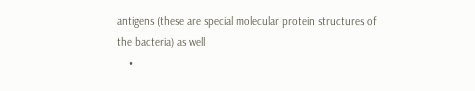antigens (these are special molecular protein structures of the bacteria) as well
    •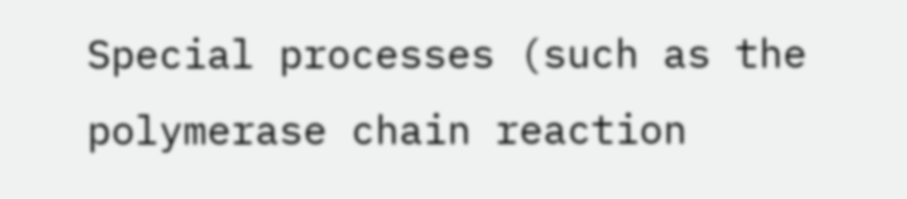Special processes (such as the polymerase chain reaction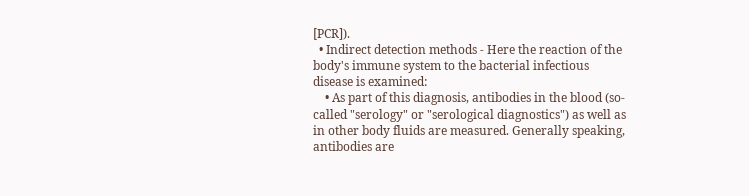[PCR]).
  • Indirect detection methods - Here the reaction of the body's immune system to the bacterial infectious disease is examined:
    • As part of this diagnosis, antibodies in the blood (so-called "serology" or "serological diagnostics") as well as in other body fluids are measured. Generally speaking, antibodies are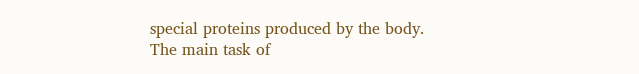special proteins produced by the body. The main task of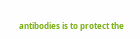antibodies is to protect the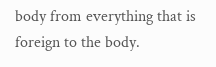body from everything that is foreign to the body.